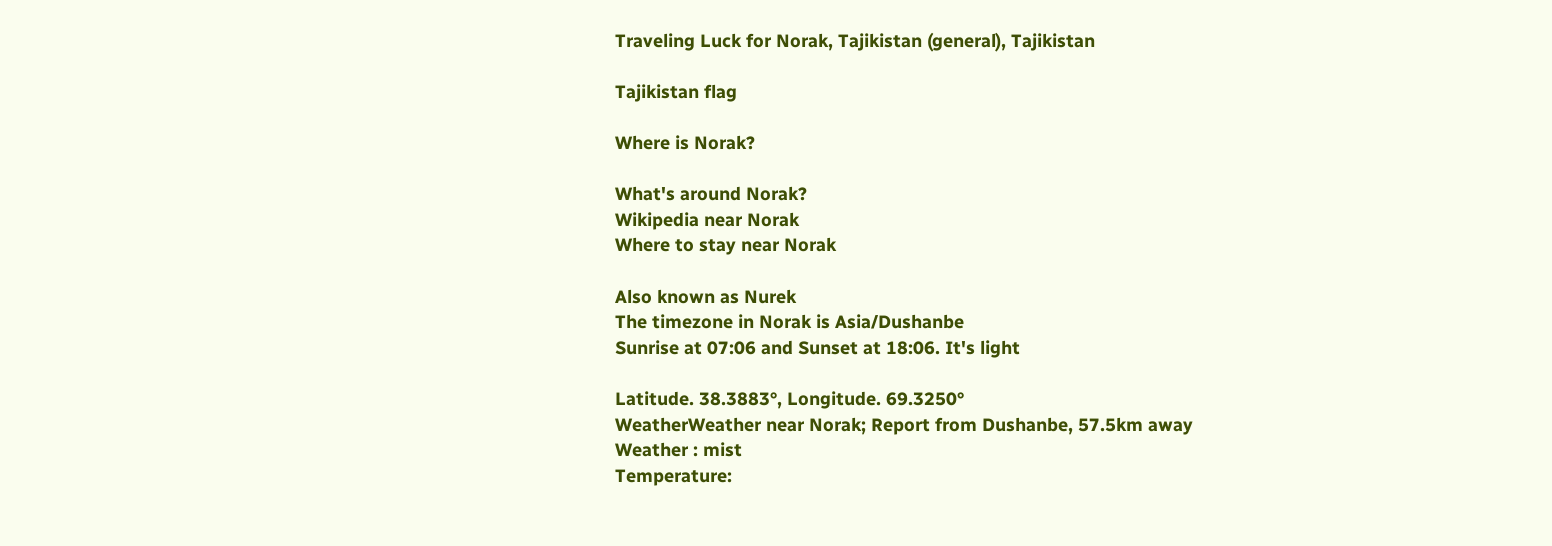Traveling Luck for Norak, Tajikistan (general), Tajikistan

Tajikistan flag

Where is Norak?

What's around Norak?
Wikipedia near Norak
Where to stay near Norak

Also known as Nurek
The timezone in Norak is Asia/Dushanbe
Sunrise at 07:06 and Sunset at 18:06. It's light

Latitude. 38.3883°, Longitude. 69.3250°
WeatherWeather near Norak; Report from Dushanbe, 57.5km away
Weather : mist
Temperature: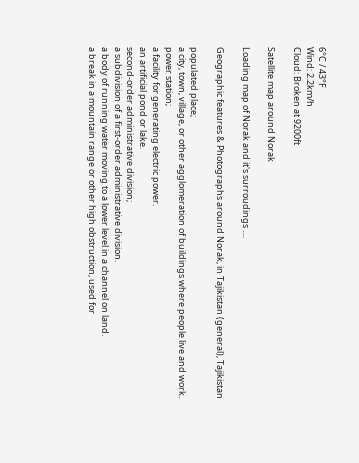6°C / 43°F
Wind: 2.2km/h
Cloud: Broken at 9200ft

Satellite map around Norak

Loading map of Norak and it's surroudings ....

Geographic features & Photographs around Norak, in Tajikistan (general), Tajikistan

populated place;
a city, town, village, or other agglomeration of buildings where people live and work.
power station;
a facility for generating electric power.
an artificial pond or lake.
second-order administrative division;
a subdivision of a first-order administrative division.
a body of running water moving to a lower level in a channel on land.
a break in a mountain range or other high obstruction, used for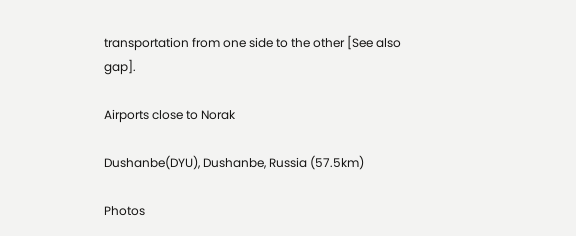transportation from one side to the other [See also gap].

Airports close to Norak

Dushanbe(DYU), Dushanbe, Russia (57.5km)

Photos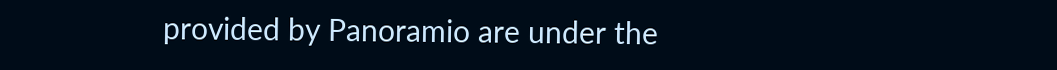provided by Panoramio are under the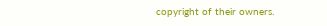copyright of their owners.